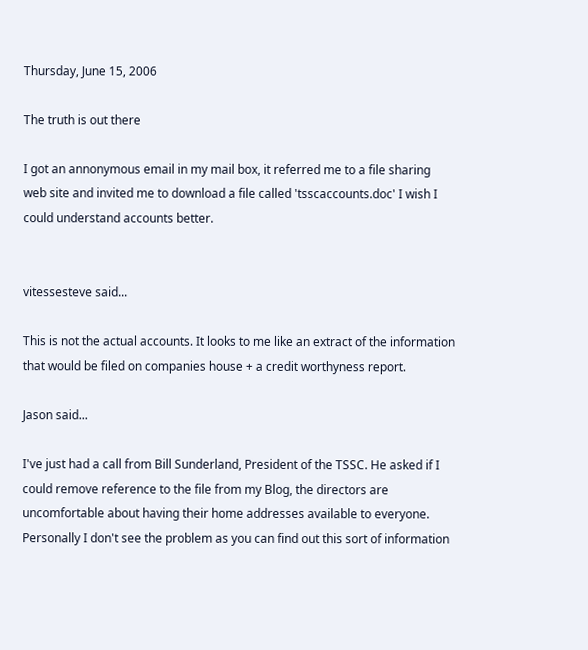Thursday, June 15, 2006

The truth is out there

I got an annonymous email in my mail box, it referred me to a file sharing web site and invited me to download a file called 'tsscaccounts.doc' I wish I could understand accounts better.


vitessesteve said...

This is not the actual accounts. It looks to me like an extract of the information that would be filed on companies house + a credit worthyness report.

Jason said...

I've just had a call from Bill Sunderland, President of the TSSC. He asked if I could remove reference to the file from my Blog, the directors are uncomfortable about having their home addresses available to everyone. Personally I don't see the problem as you can find out this sort of information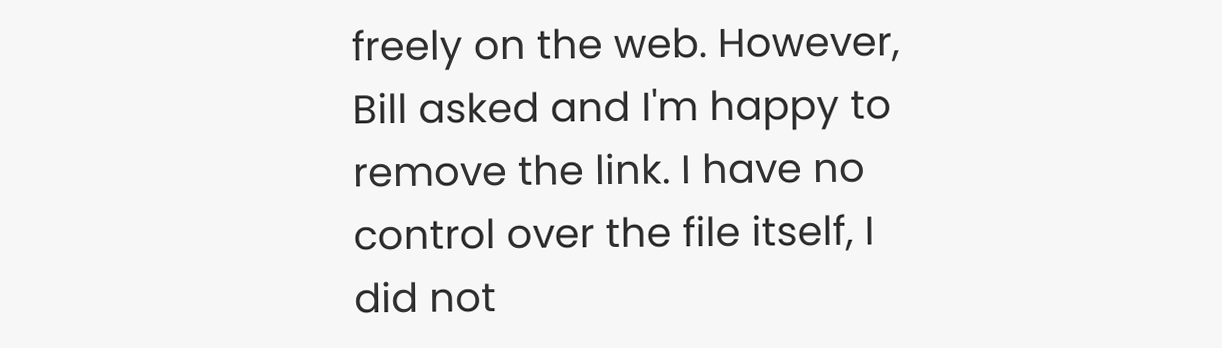freely on the web. However, Bill asked and I'm happy to remove the link. I have no control over the file itself, I did not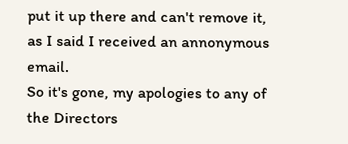put it up there and can't remove it, as I said I received an annonymous email.
So it's gone, my apologies to any of the Directors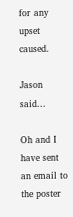for any upset caused.

Jason said...

Oh and I have sent an email to the poster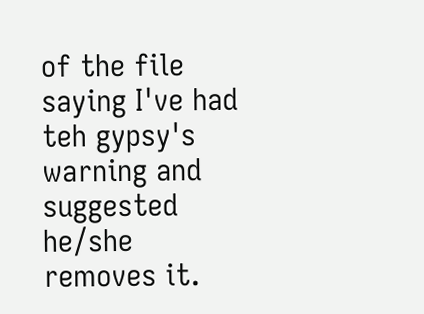of the file saying I've had teh gypsy's warning and suggested he/she removes it.